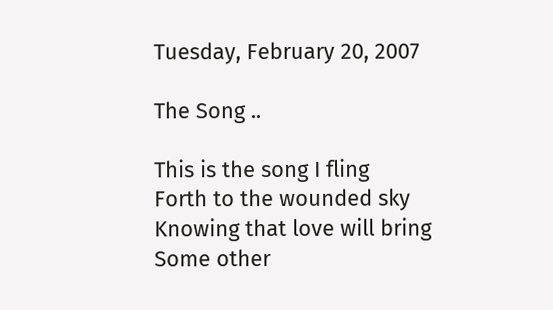Tuesday, February 20, 2007

The Song ..

This is the song I fling
Forth to the wounded sky
Knowing that love will bring
Some other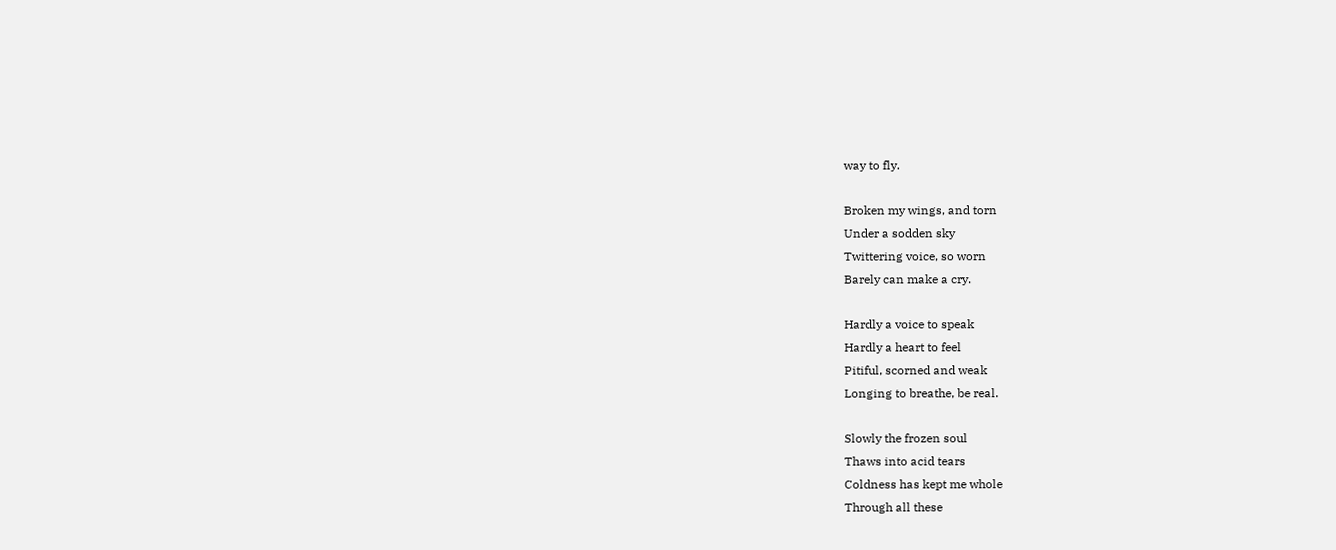way to fly.

Broken my wings, and torn
Under a sodden sky
Twittering voice, so worn
Barely can make a cry.

Hardly a voice to speak
Hardly a heart to feel
Pitiful, scorned and weak
Longing to breathe, be real.

Slowly the frozen soul
Thaws into acid tears
Coldness has kept me whole
Through all these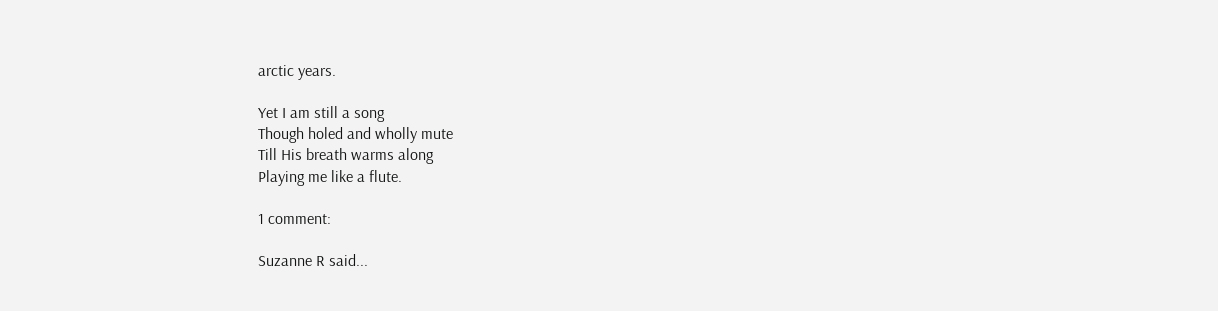arctic years.

Yet I am still a song
Though holed and wholly mute
Till His breath warms along
Playing me like a flute.

1 comment:

Suzanne R said...